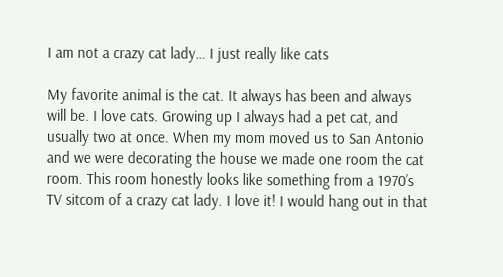I am not a crazy cat lady… I just really like cats

My favorite animal is the cat. It always has been and always will be. I love cats. Growing up I always had a pet cat, and usually two at once. When my mom moved us to San Antonio and we were decorating the house we made one room the cat room. This room honestly looks like something from a 1970’s TV sitcom of a crazy cat lady. I love it! I would hang out in that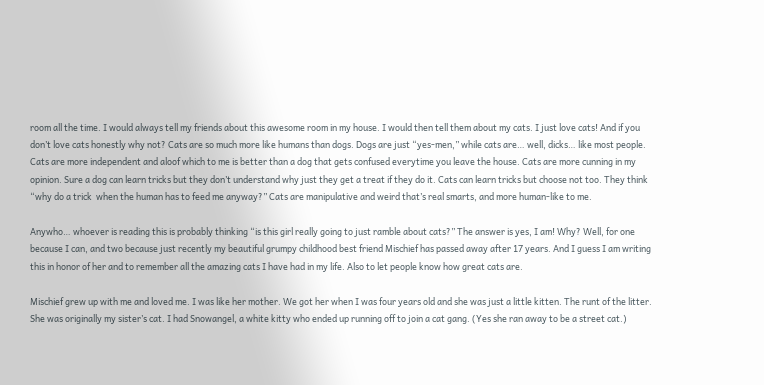room all the time. I would always tell my friends about this awesome room in my house. I would then tell them about my cats. I just love cats! And if you don’t love cats honestly why not? Cats are so much more like humans than dogs. Dogs are just “yes-men,” while cats are… well, dicks… like most people. Cats are more independent and aloof which to me is better than a dog that gets confused everytime you leave the house. Cats are more cunning in my opinion. Sure a dog can learn tricks but they don’t understand why just they get a treat if they do it. Cats can learn tricks but choose not too. They think “why do a trick  when the human has to feed me anyway?” Cats are manipulative and weird that’s real smarts, and more human-like to me.

Anywho… whoever is reading this is probably thinking “is this girl really going to just ramble about cats?” The answer is yes, I am! Why? Well, for one because I can, and two because just recently my beautiful grumpy childhood best friend Mischief has passed away after 17 years. And I guess I am writing this in honor of her and to remember all the amazing cats I have had in my life. Also to let people know how great cats are.

Mischief grew up with me and loved me. I was like her mother. We got her when I was four years old and she was just a little kitten. The runt of the litter. She was originally my sister’s cat. I had Snowangel, a white kitty who ended up running off to join a cat gang. (Yes she ran away to be a street cat.)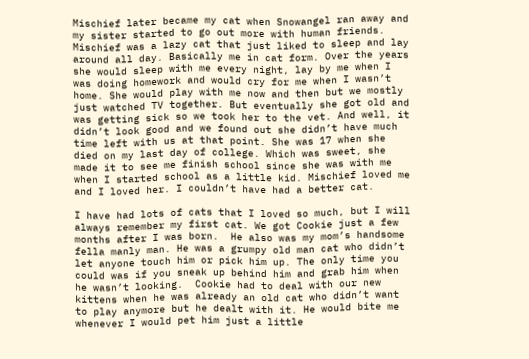Mischief later became my cat when Snowangel ran away and my sister started to go out more with human friends. Mischief was a lazy cat that just liked to sleep and lay around all day. Basically me in cat form. Over the years she would sleep with me every night, lay by me when I was doing homework and would cry for me when I wasn’t home. She would play with me now and then but we mostly just watched TV together. But eventually she got old and was getting sick so we took her to the vet. And well, it didn’t look good and we found out she didn’t have much time left with us at that point. She was 17 when she died on my last day of college. Which was sweet, she made it to see me finish school since she was with me when I started school as a little kid. Mischief loved me and I loved her. I couldn’t have had a better cat.

I have had lots of cats that I loved so much, but I will always remember my first cat. We got Cookie just a few months after I was born.  He also was my mom’s handsome fella manly man. He was a grumpy old man cat who didn’t let anyone touch him or pick him up. The only time you could was if you sneak up behind him and grab him when he wasn’t looking.  Cookie had to deal with our new kittens when he was already an old cat who didn’t want to play anymore but he dealt with it. He would bite me whenever I would pet him just a little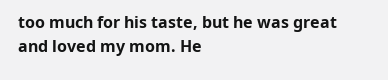too much for his taste, but he was great and loved my mom. He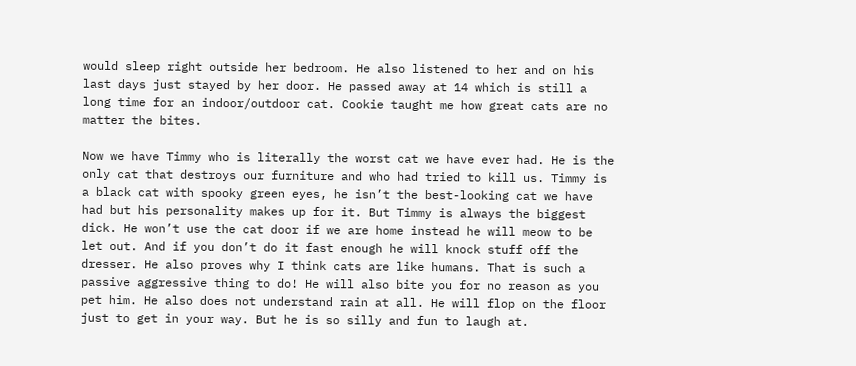would sleep right outside her bedroom. He also listened to her and on his last days just stayed by her door. He passed away at 14 which is still a long time for an indoor/outdoor cat. Cookie taught me how great cats are no matter the bites.

Now we have Timmy who is literally the worst cat we have ever had. He is the only cat that destroys our furniture and who had tried to kill us. Timmy is a black cat with spooky green eyes, he isn’t the best-looking cat we have had but his personality makes up for it. But Timmy is always the biggest dick. He won’t use the cat door if we are home instead he will meow to be let out. And if you don’t do it fast enough he will knock stuff off the dresser. He also proves why I think cats are like humans. That is such a passive aggressive thing to do! He will also bite you for no reason as you pet him. He also does not understand rain at all. He will flop on the floor just to get in your way. But he is so silly and fun to laugh at.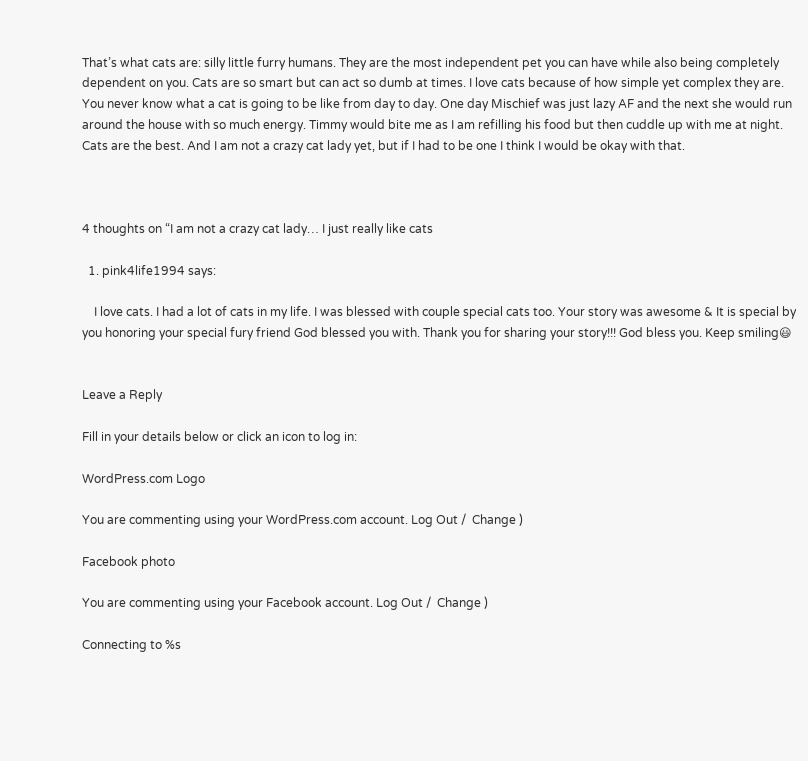That’s what cats are: silly little furry humans. They are the most independent pet you can have while also being completely dependent on you. Cats are so smart but can act so dumb at times. I love cats because of how simple yet complex they are. You never know what a cat is going to be like from day to day. One day Mischief was just lazy AF and the next she would run around the house with so much energy. Timmy would bite me as I am refilling his food but then cuddle up with me at night. Cats are the best. And I am not a crazy cat lady yet, but if I had to be one I think I would be okay with that.



4 thoughts on “I am not a crazy cat lady… I just really like cats

  1. pink4life1994 says:

    I love cats. I had a lot of cats in my life. I was blessed with couple special cats too. Your story was awesome & It is special by you honoring your special fury friend God blessed you with. Thank you for sharing your story!!! God bless you. Keep smiling😃


Leave a Reply

Fill in your details below or click an icon to log in:

WordPress.com Logo

You are commenting using your WordPress.com account. Log Out /  Change )

Facebook photo

You are commenting using your Facebook account. Log Out /  Change )

Connecting to %s